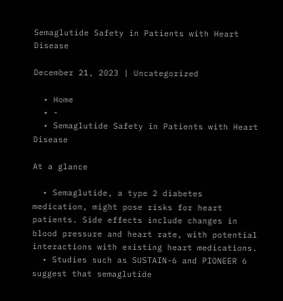Semaglutide Safety in Patients with Heart Disease

December 21, 2023 | Uncategorized

  • Home
  • -
  • Semaglutide Safety in Patients with Heart Disease

At a glance

  • Semaglutide, a type 2 diabetes medication, might pose risks for heart patients. Side effects include changes in blood pressure and heart rate, with potential interactions with existing heart medications.
  • Studies such as SUSTAIN-6 and PIONEER 6 suggest that semaglutide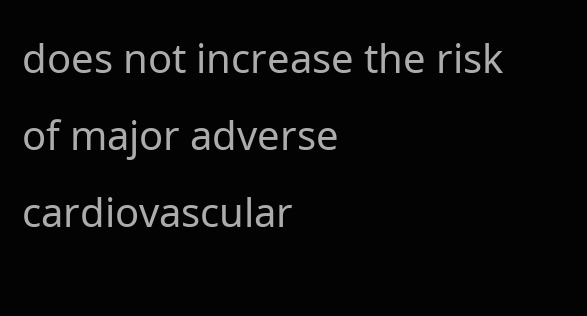does not increase the risk of major adverse cardiovascular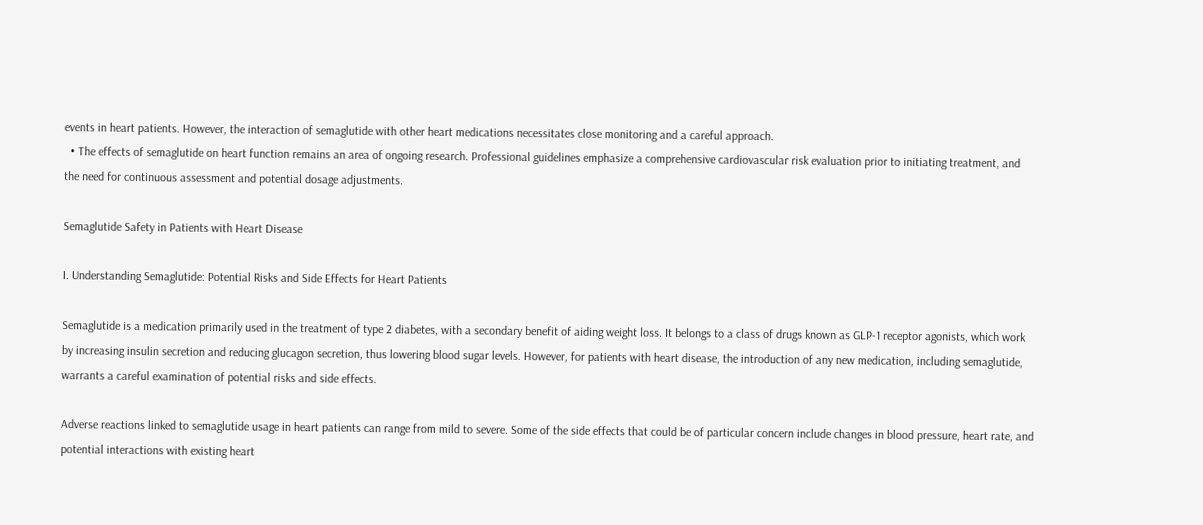events in heart patients. However, the interaction of semaglutide with other heart medications necessitates close monitoring and a careful approach.
  • The effects of semaglutide on heart function remains an area of ongoing research. Professional guidelines emphasize a comprehensive cardiovascular risk evaluation prior to initiating treatment, and the need for continuous assessment and potential dosage adjustments.

Semaglutide Safety in Patients with Heart Disease

I. Understanding Semaglutide: Potential Risks and Side Effects for Heart Patients

Semaglutide is a medication primarily used in the treatment of type 2 diabetes, with a secondary benefit of aiding weight loss. It belongs to a class of drugs known as GLP-1 receptor agonists, which work by increasing insulin secretion and reducing glucagon secretion, thus lowering blood sugar levels. However, for patients with heart disease, the introduction of any new medication, including semaglutide, warrants a careful examination of potential risks and side effects.

Adverse reactions linked to semaglutide usage in heart patients can range from mild to severe. Some of the side effects that could be of particular concern include changes in blood pressure, heart rate, and potential interactions with existing heart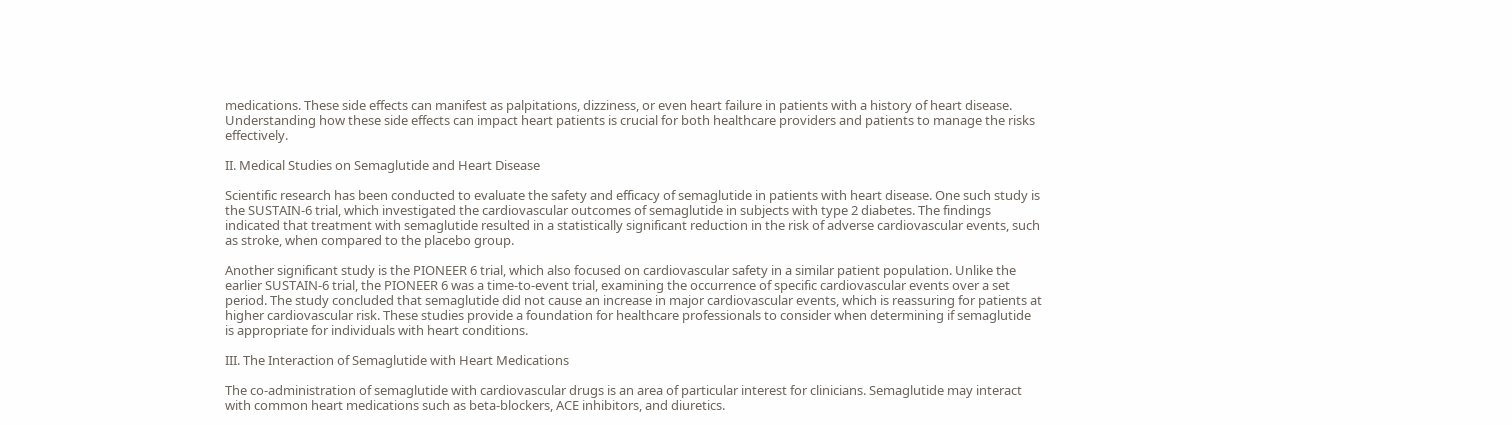medications. These side effects can manifest as palpitations, dizziness, or even heart failure in patients with a history of heart disease. Understanding how these side effects can impact heart patients is crucial for both healthcare providers and patients to manage the risks effectively.

II. Medical Studies on Semaglutide and Heart Disease

Scientific research has been conducted to evaluate the safety and efficacy of semaglutide in patients with heart disease. One such study is the SUSTAIN-6 trial, which investigated the cardiovascular outcomes of semaglutide in subjects with type 2 diabetes. The findings indicated that treatment with semaglutide resulted in a statistically significant reduction in the risk of adverse cardiovascular events, such as stroke, when compared to the placebo group.

Another significant study is the PIONEER 6 trial, which also focused on cardiovascular safety in a similar patient population. Unlike the earlier SUSTAIN-6 trial, the PIONEER 6 was a time-to-event trial, examining the occurrence of specific cardiovascular events over a set period. The study concluded that semaglutide did not cause an increase in major cardiovascular events, which is reassuring for patients at higher cardiovascular risk. These studies provide a foundation for healthcare professionals to consider when determining if semaglutide is appropriate for individuals with heart conditions.

III. The Interaction of Semaglutide with Heart Medications

The co-administration of semaglutide with cardiovascular drugs is an area of particular interest for clinicians. Semaglutide may interact with common heart medications such as beta-blockers, ACE inhibitors, and diuretics.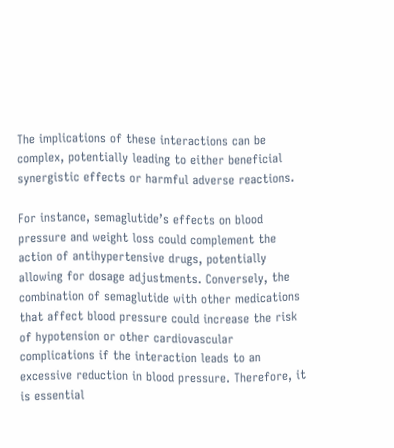The implications of these interactions can be complex, potentially leading to either beneficial synergistic effects or harmful adverse reactions.

For instance, semaglutide’s effects on blood pressure and weight loss could complement the action of antihypertensive drugs, potentially allowing for dosage adjustments. Conversely, the combination of semaglutide with other medications that affect blood pressure could increase the risk of hypotension or other cardiovascular complications if the interaction leads to an excessive reduction in blood pressure. Therefore, it is essential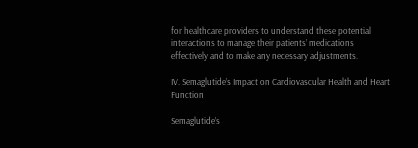for healthcare providers to understand these potential interactions to manage their patients’ medications effectively and to make any necessary adjustments.

IV. Semaglutide’s Impact on Cardiovascular Health and Heart Function

Semaglutide’s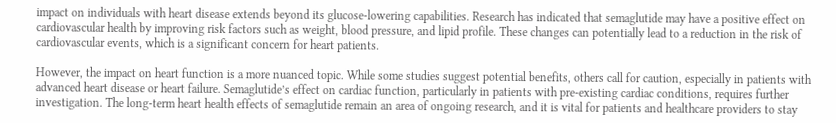impact on individuals with heart disease extends beyond its glucose-lowering capabilities. Research has indicated that semaglutide may have a positive effect on cardiovascular health by improving risk factors such as weight, blood pressure, and lipid profile. These changes can potentially lead to a reduction in the risk of cardiovascular events, which is a significant concern for heart patients.

However, the impact on heart function is a more nuanced topic. While some studies suggest potential benefits, others call for caution, especially in patients with advanced heart disease or heart failure. Semaglutide’s effect on cardiac function, particularly in patients with pre-existing cardiac conditions, requires further investigation. The long-term heart health effects of semaglutide remain an area of ongoing research, and it is vital for patients and healthcare providers to stay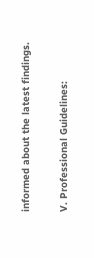informed about the latest findings.

V. Professional Guidelines: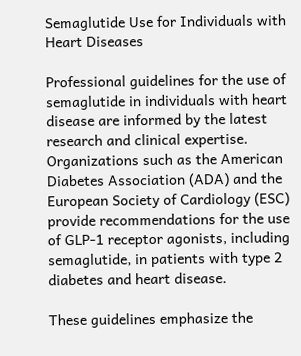Semaglutide Use for Individuals with Heart Diseases

Professional guidelines for the use of semaglutide in individuals with heart disease are informed by the latest research and clinical expertise. Organizations such as the American Diabetes Association (ADA) and the European Society of Cardiology (ESC) provide recommendations for the use of GLP-1 receptor agonists, including semaglutide, in patients with type 2 diabetes and heart disease.

These guidelines emphasize the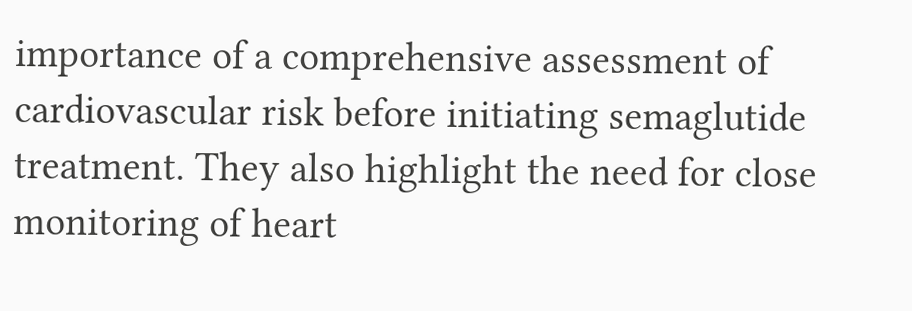importance of a comprehensive assessment of cardiovascular risk before initiating semaglutide treatment. They also highlight the need for close monitoring of heart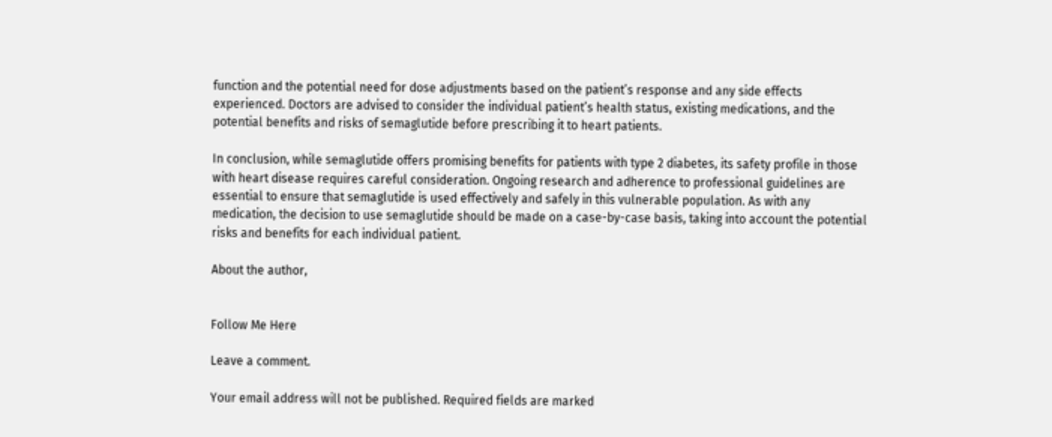function and the potential need for dose adjustments based on the patient’s response and any side effects experienced. Doctors are advised to consider the individual patient’s health status, existing medications, and the potential benefits and risks of semaglutide before prescribing it to heart patients.

In conclusion, while semaglutide offers promising benefits for patients with type 2 diabetes, its safety profile in those with heart disease requires careful consideration. Ongoing research and adherence to professional guidelines are essential to ensure that semaglutide is used effectively and safely in this vulnerable population. As with any medication, the decision to use semaglutide should be made on a case-by-case basis, taking into account the potential risks and benefits for each individual patient.

About the author,


Follow Me Here

Leave a comment.

Your email address will not be published. Required fields are marked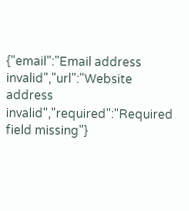{"email":"Email address invalid","url":"Website address invalid","required":"Required field missing"}